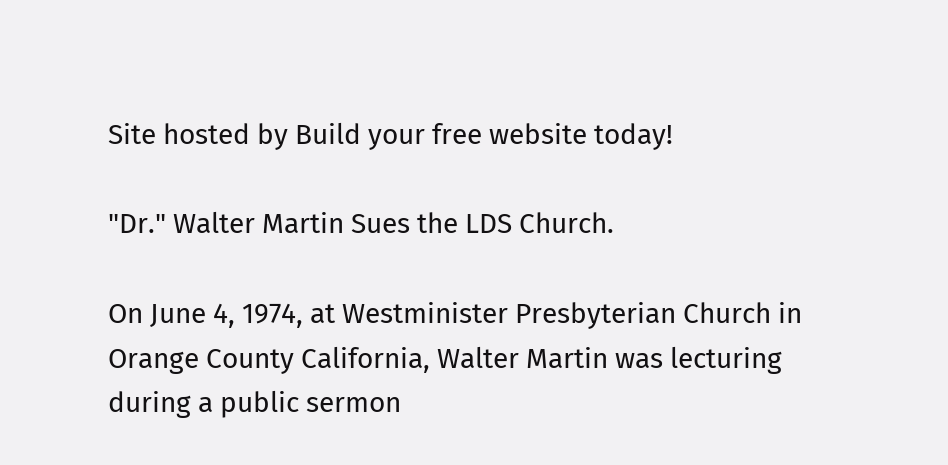Site hosted by Build your free website today!

"Dr." Walter Martin Sues the LDS Church.

On June 4, 1974, at Westminister Presbyterian Church in Orange County California, Walter Martin was lecturing during a public sermon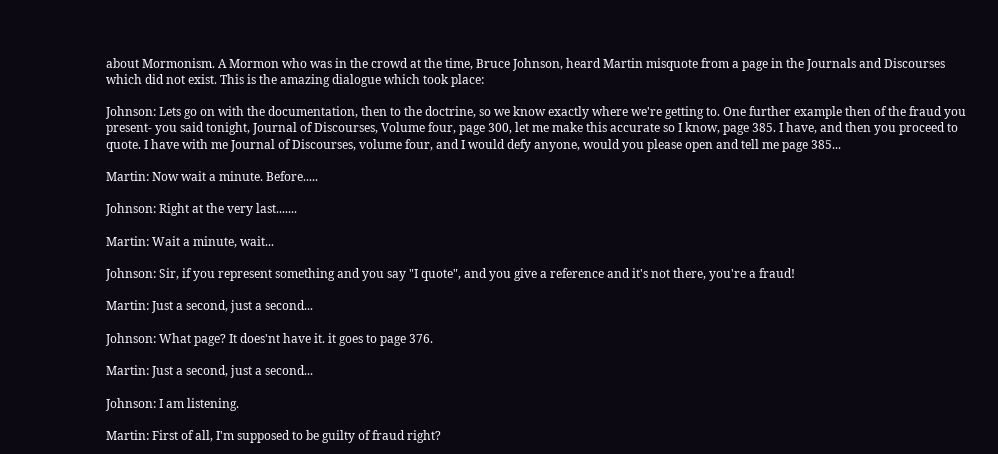about Mormonism. A Mormon who was in the crowd at the time, Bruce Johnson, heard Martin misquote from a page in the Journals and Discourses which did not exist. This is the amazing dialogue which took place:

Johnson: Lets go on with the documentation, then to the doctrine, so we know exactly where we're getting to. One further example then of the fraud you present- you said tonight, Journal of Discourses, Volume four, page 300, let me make this accurate so I know, page 385. I have, and then you proceed to quote. I have with me Journal of Discourses, volume four, and I would defy anyone, would you please open and tell me page 385...

Martin: Now wait a minute. Before.....

Johnson: Right at the very last.......

Martin: Wait a minute, wait...

Johnson: Sir, if you represent something and you say "I quote", and you give a reference and it's not there, you're a fraud!

Martin: Just a second, just a second...

Johnson: What page? It does'nt have it. it goes to page 376.

Martin: Just a second, just a second...

Johnson: I am listening.

Martin: First of all, I'm supposed to be guilty of fraud right?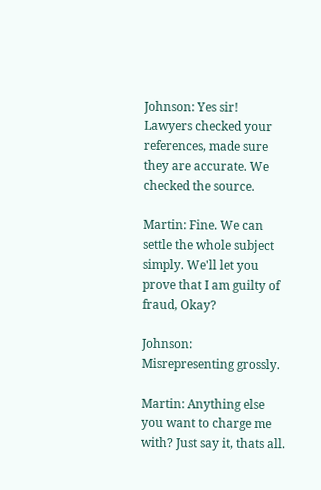Johnson: Yes sir! Lawyers checked your references, made sure they are accurate. We checked the source.

Martin: Fine. We can settle the whole subject simply. We'll let you prove that I am guilty of fraud, Okay?

Johnson: Misrepresenting grossly.

Martin: Anything else you want to charge me with? Just say it, thats all.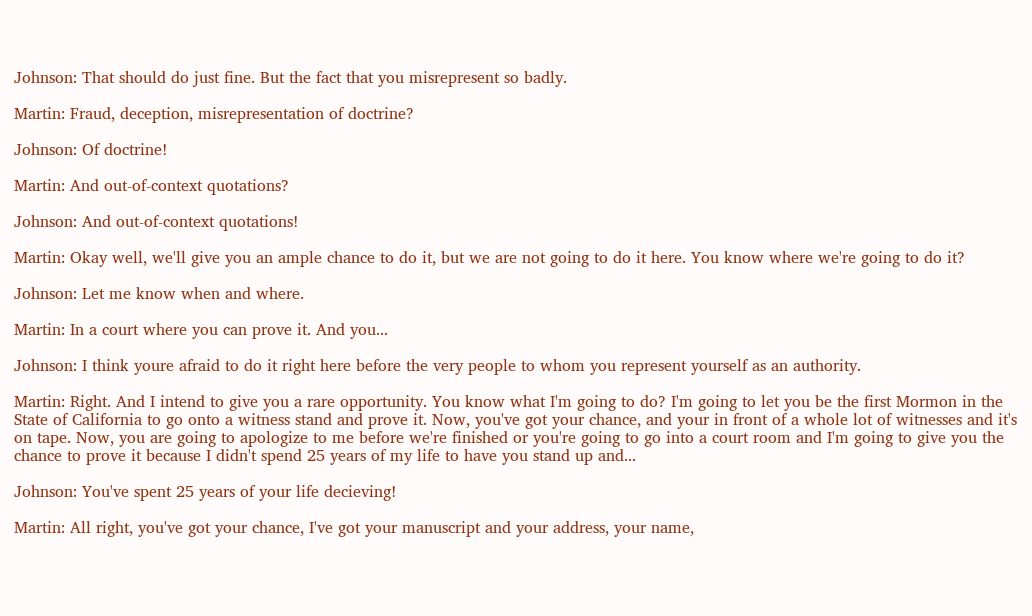Johnson: That should do just fine. But the fact that you misrepresent so badly.

Martin: Fraud, deception, misrepresentation of doctrine?

Johnson: Of doctrine!

Martin: And out-of-context quotations?

Johnson: And out-of-context quotations!

Martin: Okay well, we'll give you an ample chance to do it, but we are not going to do it here. You know where we're going to do it?

Johnson: Let me know when and where.

Martin: In a court where you can prove it. And you...

Johnson: I think youre afraid to do it right here before the very people to whom you represent yourself as an authority.

Martin: Right. And I intend to give you a rare opportunity. You know what I'm going to do? I'm going to let you be the first Mormon in the State of California to go onto a witness stand and prove it. Now, you've got your chance, and your in front of a whole lot of witnesses and it's on tape. Now, you are going to apologize to me before we're finished or you're going to go into a court room and I'm going to give you the chance to prove it because I didn't spend 25 years of my life to have you stand up and...

Johnson: You've spent 25 years of your life decieving!

Martin: All right, you've got your chance, I've got your manuscript and your address, your name,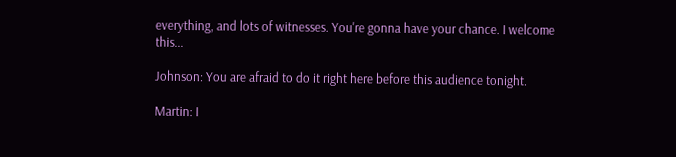everything, and lots of witnesses. You're gonna have your chance. I welcome this...

Johnson: You are afraid to do it right here before this audience tonight.

Martin: I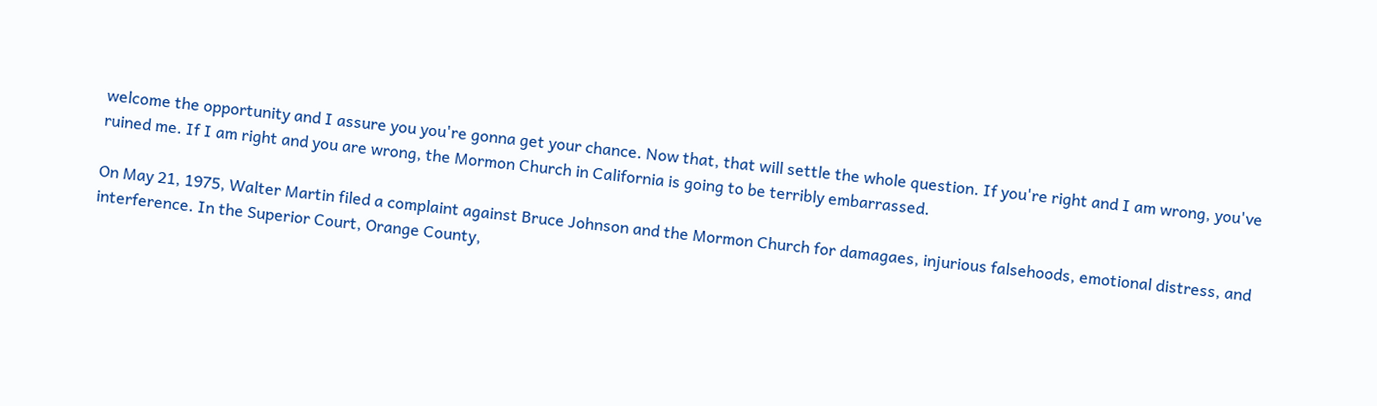welcome the opportunity and I assure you you're gonna get your chance. Now that, that will settle the whole question. If you're right and I am wrong, you've ruined me. If I am right and you are wrong, the Mormon Church in California is going to be terribly embarrassed.

On May 21, 1975, Walter Martin filed a complaint against Bruce Johnson and the Mormon Church for damagaes, injurious falsehoods, emotional distress, and interference. In the Superior Court, Orange County,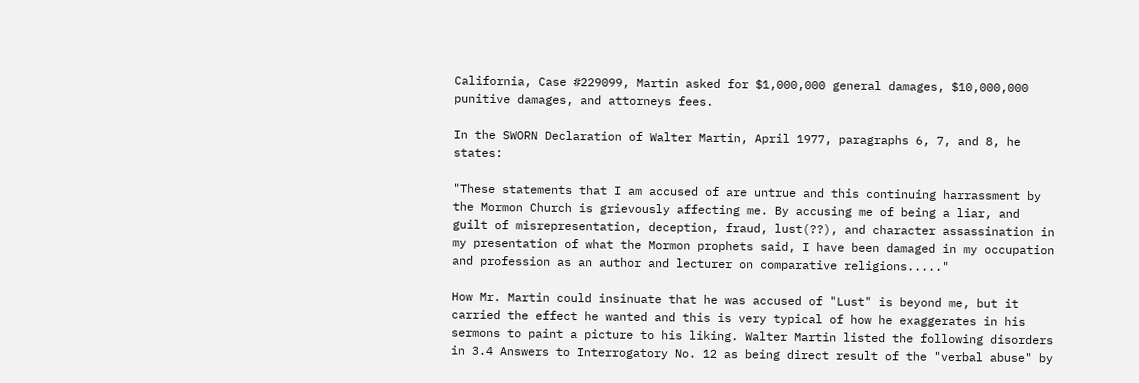California, Case #229099, Martin asked for $1,000,000 general damages, $10,000,000 punitive damages, and attorneys fees.

In the SWORN Declaration of Walter Martin, April 1977, paragraphs 6, 7, and 8, he states:

"These statements that I am accused of are untrue and this continuing harrassment by the Mormon Church is grievously affecting me. By accusing me of being a liar, and guilt of misrepresentation, deception, fraud, lust(??), and character assassination in my presentation of what the Mormon prophets said, I have been damaged in my occupation and profession as an author and lecturer on comparative religions....."

How Mr. Martin could insinuate that he was accused of "Lust" is beyond me, but it carried the effect he wanted and this is very typical of how he exaggerates in his sermons to paint a picture to his liking. Walter Martin listed the following disorders in 3.4 Answers to Interrogatory No. 12 as being direct result of the "verbal abuse" by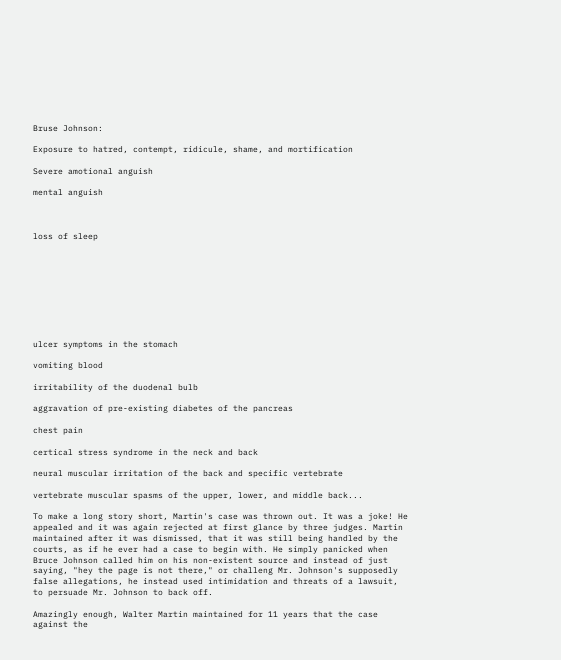Bruse Johnson:

Exposure to hatred, contempt, ridicule, shame, and mortification

Severe amotional anguish

mental anguish



loss of sleep









ulcer symptoms in the stomach

vomiting blood

irritability of the duodenal bulb

aggravation of pre-existing diabetes of the pancreas

chest pain

certical stress syndrome in the neck and back

neural muscular irritation of the back and specific vertebrate

vertebrate muscular spasms of the upper, lower, and middle back...

To make a long story short, Martin's case was thrown out. It was a joke! He appealed and it was again rejected at first glance by three judges. Martin maintained after it was dismissed, that it was still being handled by the courts, as if he ever had a case to begin with. He simply panicked when Bruce Johnson called him on his non-existent source and instead of just saying, "hey the page is not there," or challeng Mr. Johnson's supposedly false allegations, he instead used intimidation and threats of a lawsuit, to persuade Mr. Johnson to back off.

Amazingly enough, Walter Martin maintained for 11 years that the case against the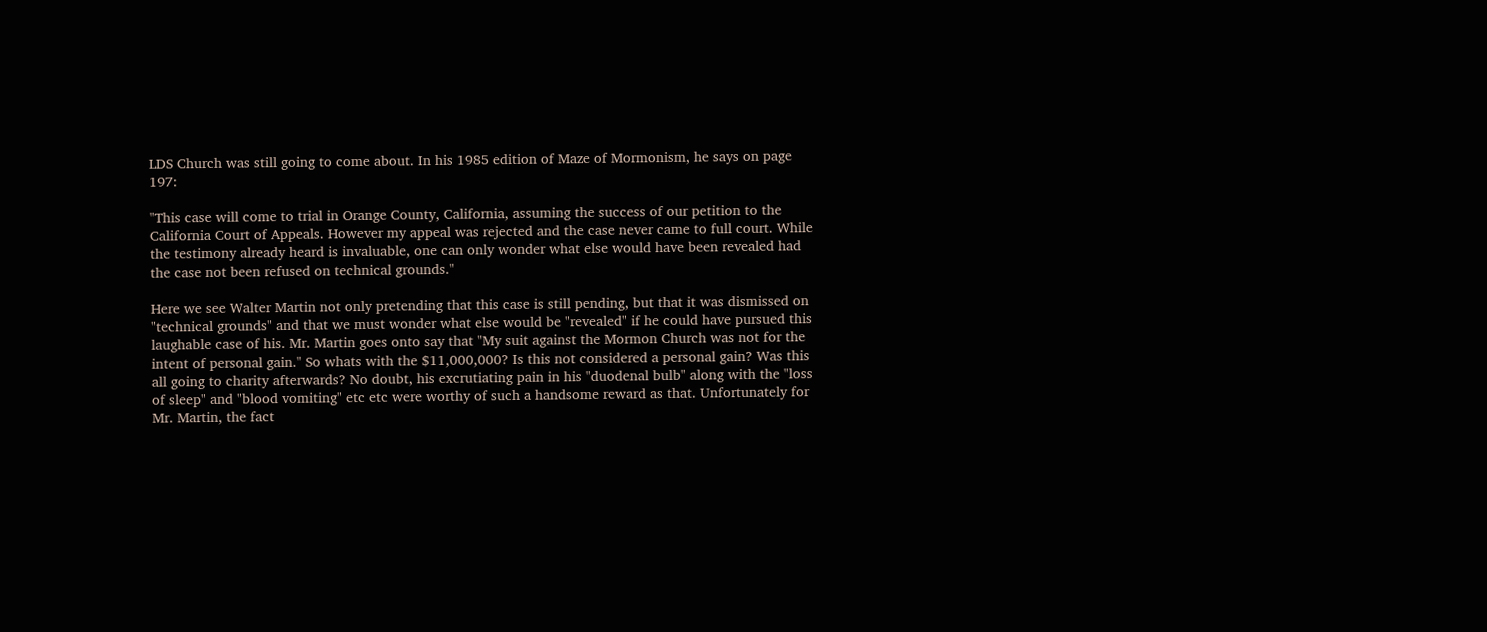LDS Church was still going to come about. In his 1985 edition of Maze of Mormonism, he says on page 197:

"This case will come to trial in Orange County, California, assuming the success of our petition to the California Court of Appeals. However my appeal was rejected and the case never came to full court. While the testimony already heard is invaluable, one can only wonder what else would have been revealed had the case not been refused on technical grounds."

Here we see Walter Martin not only pretending that this case is still pending, but that it was dismissed on "technical grounds" and that we must wonder what else would be "revealed" if he could have pursued this laughable case of his. Mr. Martin goes onto say that "My suit against the Mormon Church was not for the intent of personal gain." So whats with the $11,000,000? Is this not considered a personal gain? Was this all going to charity afterwards? No doubt, his excrutiating pain in his "duodenal bulb" along with the "loss of sleep" and "blood vomiting" etc etc were worthy of such a handsome reward as that. Unfortunately for Mr. Martin, the fact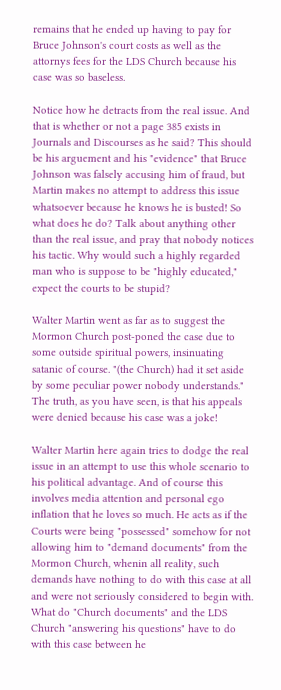remains that he ended up having to pay for Bruce Johnson's court costs as well as the attornys fees for the LDS Church because his case was so baseless.

Notice how he detracts from the real issue. And that is whether or not a page 385 exists in Journals and Discourses as he said? This should be his arguement and his "evidence" that Bruce Johnson was falsely accusing him of fraud, but Martin makes no attempt to address this issue whatsoever because he knows he is busted! So what does he do? Talk about anything other than the real issue, and pray that nobody notices his tactic. Why would such a highly regarded man who is suppose to be "highly educated," expect the courts to be stupid?

Walter Martin went as far as to suggest the Mormon Church post-poned the case due to some outside spiritual powers, insinuating satanic of course. "(the Church) had it set aside by some peculiar power nobody understands." The truth, as you have seen, is that his appeals were denied because his case was a joke!

Walter Martin here again tries to dodge the real issue in an attempt to use this whole scenario to his political advantage. And of course this involves media attention and personal ego inflation that he loves so much. He acts as if the Courts were being "possessed" somehow for not allowing him to "demand documents" from the Mormon Church, whenin all reality, such demands have nothing to do with this case at all and were not seriously considered to begin with. What do "Church documents" and the LDS Church "answering his questions" have to do with this case between he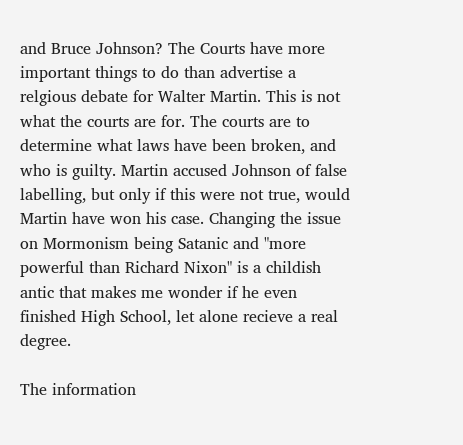and Bruce Johnson? The Courts have more important things to do than advertise a relgious debate for Walter Martin. This is not what the courts are for. The courts are to determine what laws have been broken, and who is guilty. Martin accused Johnson of false labelling, but only if this were not true, would Martin have won his case. Changing the issue on Mormonism being Satanic and "more powerful than Richard Nixon" is a childish antic that makes me wonder if he even finished High School, let alone recieve a real degree.

The information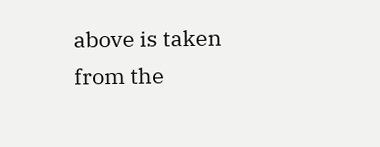above is taken from the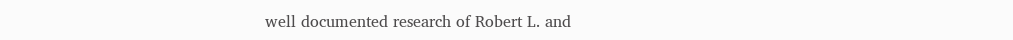well documented research of Robert L. and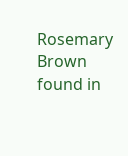Rosemary Brown found in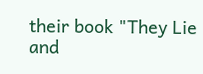their book "They Lie and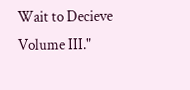Wait to Decieve Volume III."